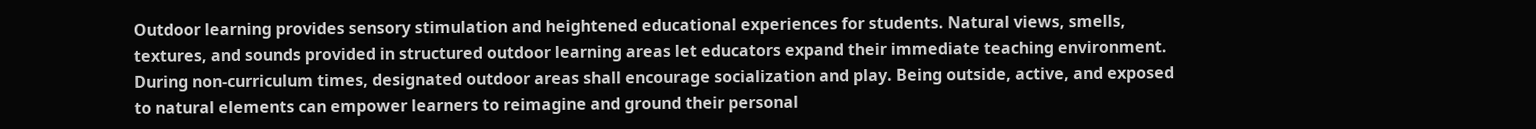Outdoor learning provides sensory stimulation and heightened educational experiences for students. Natural views, smells, textures, and sounds provided in structured outdoor learning areas let educators expand their immediate teaching environment. During non-curriculum times, designated outdoor areas shall encourage socialization and play. Being outside, active, and exposed to natural elements can empower learners to reimagine and ground their personal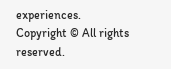experiences.
Copyright © All rights reserved.